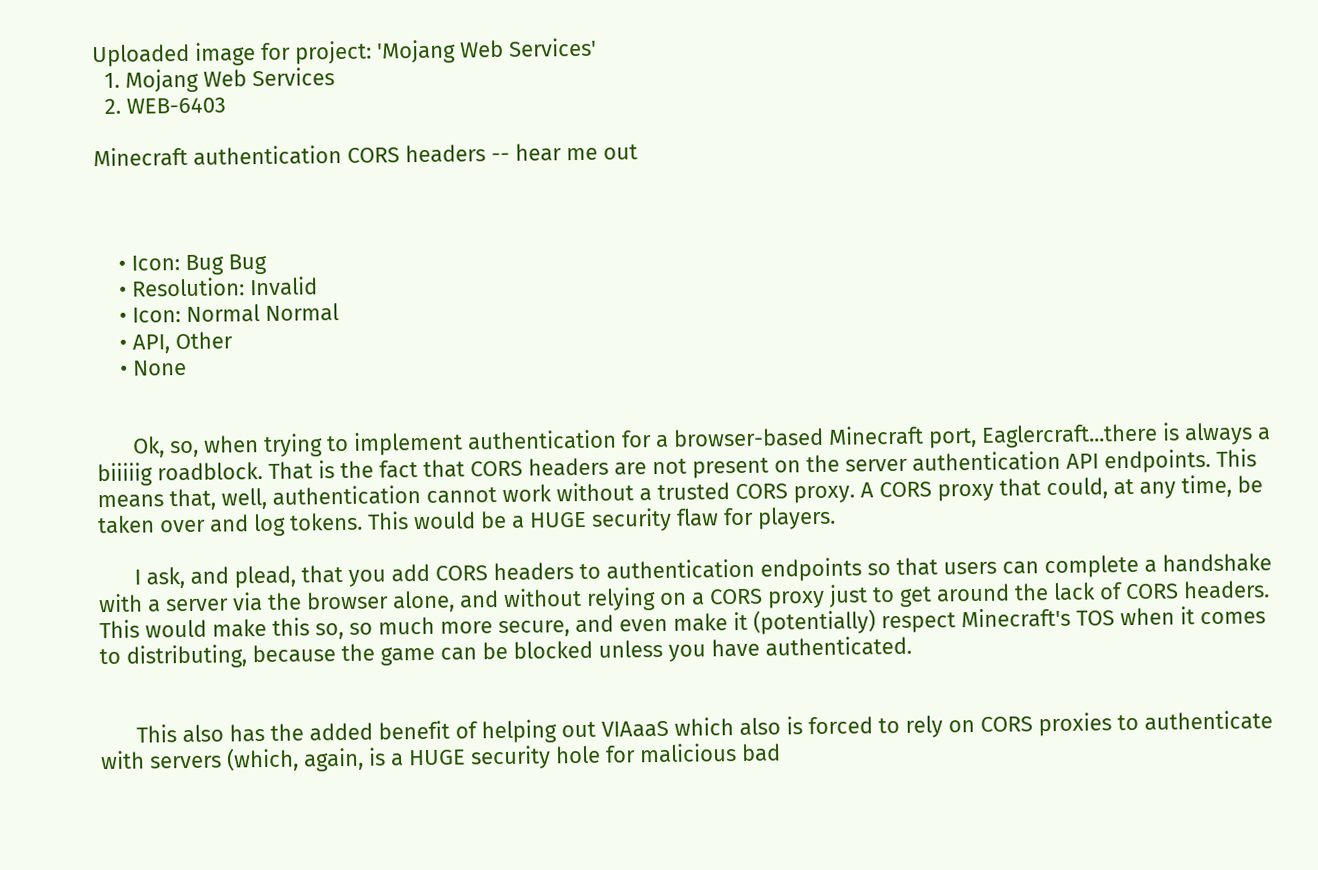Uploaded image for project: 'Mojang Web Services'
  1. Mojang Web Services
  2. WEB-6403

Minecraft authentication CORS headers -- hear me out



    • Icon: Bug Bug
    • Resolution: Invalid
    • Icon: Normal Normal
    • API, Other
    • None


      Ok, so, when trying to implement authentication for a browser-based Minecraft port, Eaglercraft...there is always a biiiiig roadblock. That is the fact that CORS headers are not present on the server authentication API endpoints. This means that, well, authentication cannot work without a trusted CORS proxy. A CORS proxy that could, at any time, be taken over and log tokens. This would be a HUGE security flaw for players.

      I ask, and plead, that you add CORS headers to authentication endpoints so that users can complete a handshake with a server via the browser alone, and without relying on a CORS proxy just to get around the lack of CORS headers. This would make this so, so much more secure, and even make it (potentially) respect Minecraft's TOS when it comes to distributing, because the game can be blocked unless you have authenticated.


      This also has the added benefit of helping out VIAaaS which also is forced to rely on CORS proxies to authenticate with servers (which, again, is a HUGE security hole for malicious bad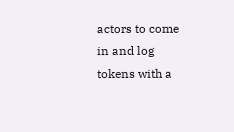actors to come in and log tokens with a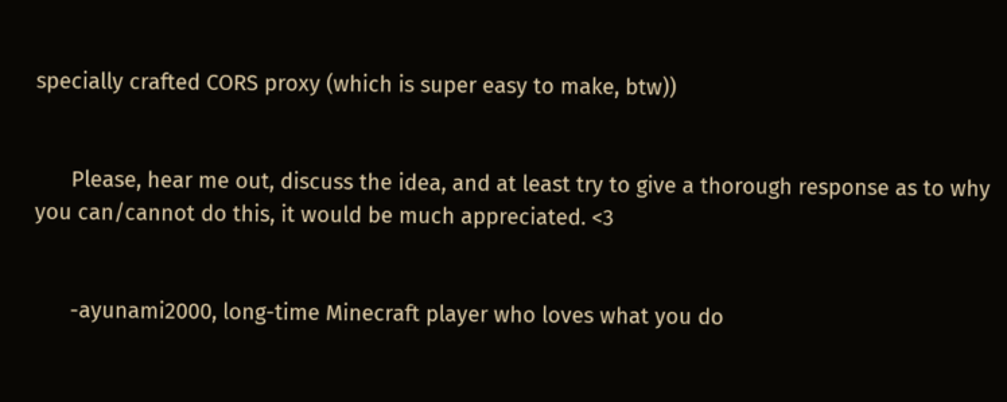specially crafted CORS proxy (which is super easy to make, btw))


      Please, hear me out, discuss the idea, and at least try to give a thorough response as to why you can/cannot do this, it would be much appreciated. <3


      -ayunami2000, long-time Minecraft player who loves what you do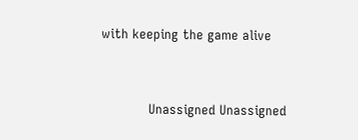with keeping the game alive




            Unassigned Unassigned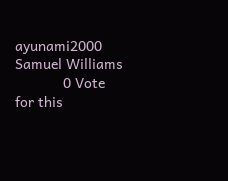ayunami2000 Samuel Williams
            0 Vote for this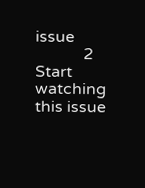issue
            2 Start watching this issue